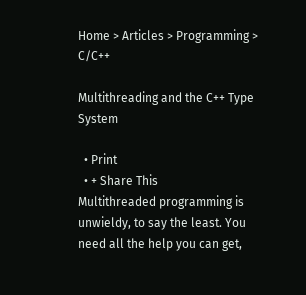Home > Articles > Programming > C/C++

Multithreading and the C++ Type System

  • Print
  • + Share This
Multithreaded programming is unwieldy, to say the least. You need all the help you can get,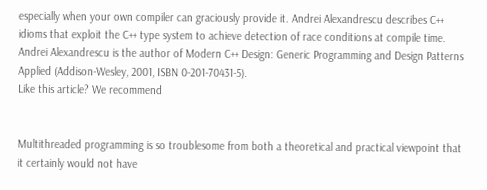especially when your own compiler can graciously provide it. Andrei Alexandrescu describes C++ idioms that exploit the C++ type system to achieve detection of race conditions at compile time.
Andrei Alexandrescu is the author of Modern C++ Design: Generic Programming and Design Patterns Applied (Addison-Wesley, 2001, ISBN 0-201-70431-5).
Like this article? We recommend


Multithreaded programming is so troublesome from both a theoretical and practical viewpoint that it certainly would not have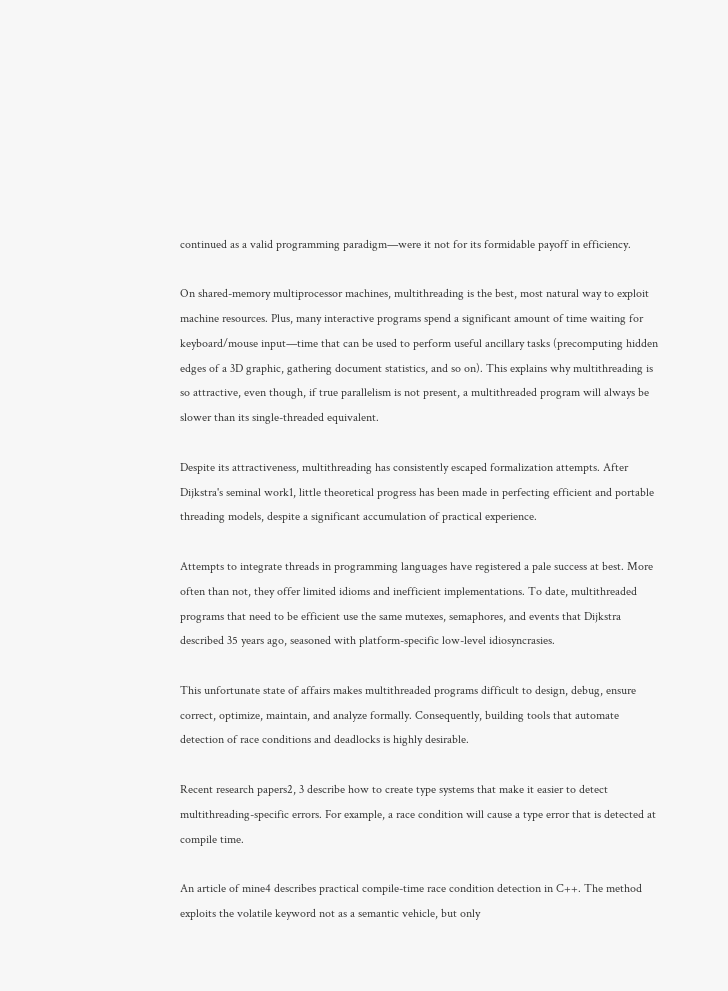continued as a valid programming paradigm—were it not for its formidable payoff in efficiency.

On shared-memory multiprocessor machines, multithreading is the best, most natural way to exploit machine resources. Plus, many interactive programs spend a significant amount of time waiting for keyboard/mouse input—time that can be used to perform useful ancillary tasks (precomputing hidden edges of a 3D graphic, gathering document statistics, and so on). This explains why multithreading is so attractive, even though, if true parallelism is not present, a multithreaded program will always be slower than its single-threaded equivalent.

Despite its attractiveness, multithreading has consistently escaped formalization attempts. After Dijkstra's seminal work1, little theoretical progress has been made in perfecting efficient and portable threading models, despite a significant accumulation of practical experience.

Attempts to integrate threads in programming languages have registered a pale success at best. More often than not, they offer limited idioms and inefficient implementations. To date, multithreaded programs that need to be efficient use the same mutexes, semaphores, and events that Dijkstra described 35 years ago, seasoned with platform-specific low-level idiosyncrasies.

This unfortunate state of affairs makes multithreaded programs difficult to design, debug, ensure correct, optimize, maintain, and analyze formally. Consequently, building tools that automate detection of race conditions and deadlocks is highly desirable.

Recent research papers2, 3 describe how to create type systems that make it easier to detect multithreading-specific errors. For example, a race condition will cause a type error that is detected at compile time.

An article of mine4 describes practical compile-time race condition detection in C++. The method exploits the volatile keyword not as a semantic vehicle, but only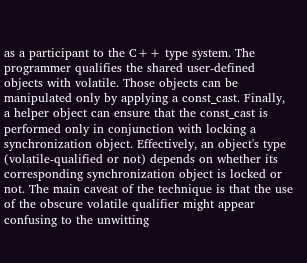as a participant to the C++ type system. The programmer qualifies the shared user-defined objects with volatile. Those objects can be manipulated only by applying a const_cast. Finally, a helper object can ensure that the const_cast is performed only in conjunction with locking a synchronization object. Effectively, an object's type (volatile-qualified or not) depends on whether its corresponding synchronization object is locked or not. The main caveat of the technique is that the use of the obscure volatile qualifier might appear confusing to the unwitting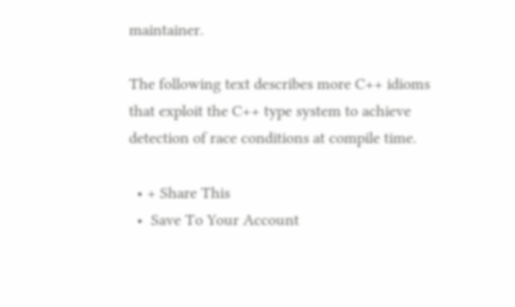maintainer.

The following text describes more C++ idioms that exploit the C++ type system to achieve detection of race conditions at compile time.

  • + Share This
  •  Save To Your Account